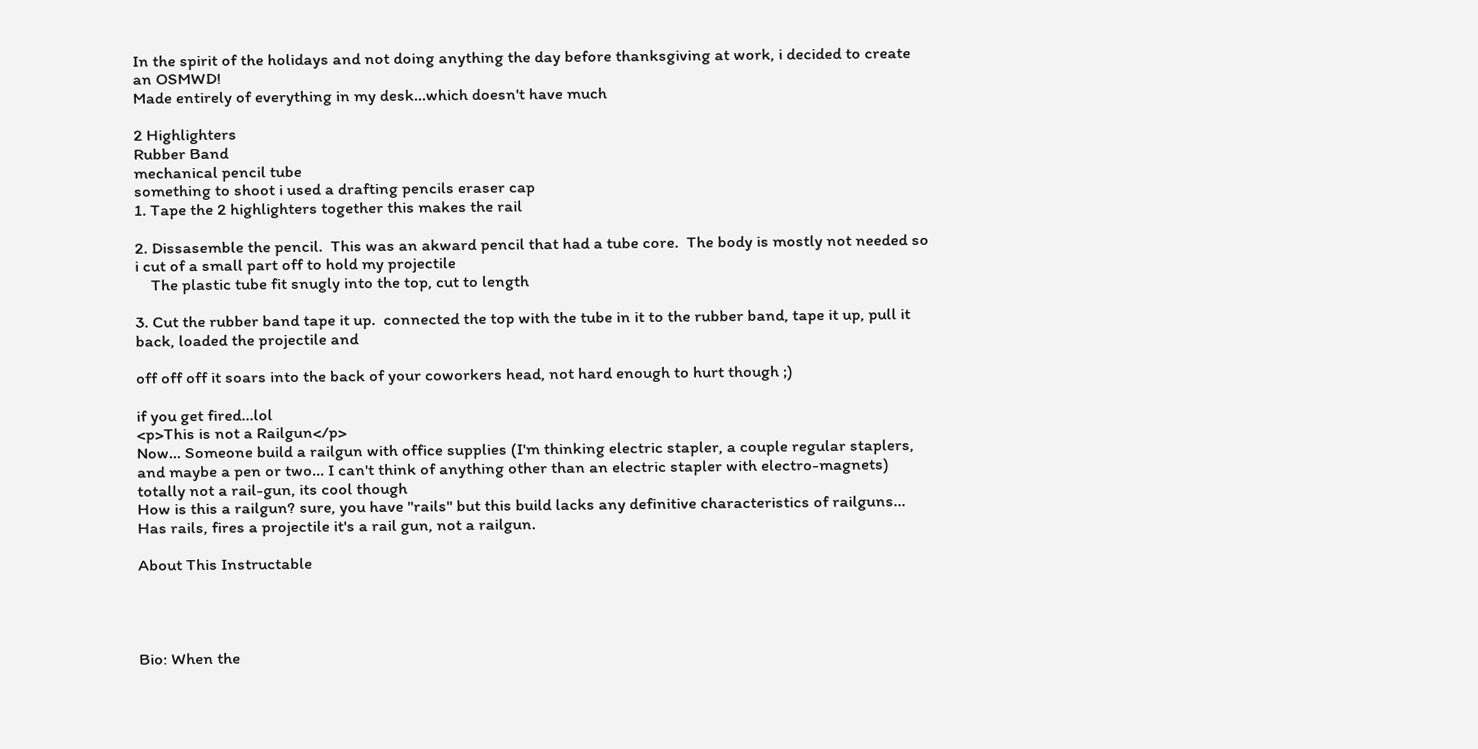In the spirit of the holidays and not doing anything the day before thanksgiving at work, i decided to create an OSMWD!
Made entirely of everything in my desk...which doesn't have much

2 Highlighters
Rubber Band
mechanical pencil tube
something to shoot i used a drafting pencils eraser cap
1. Tape the 2 highlighters together this makes the rail

2. Dissasemble the pencil.  This was an akward pencil that had a tube core.  The body is mostly not needed so i cut of a small part off to hold my projectile
    The plastic tube fit snugly into the top, cut to length

3. Cut the rubber band tape it up.  connected the top with the tube in it to the rubber band, tape it up, pull it back, loaded the projectile and

off off off it soars into the back of your coworkers head, not hard enough to hurt though ;)

if you get fired...lol
<p>This is not a Railgun</p>
Now... Someone build a railgun with office supplies (I'm thinking electric stapler, a couple regular staplers, and maybe a pen or two... I can't think of anything other than an electric stapler with electro-magnets)
totally not a rail-gun, its cool though
How is this a railgun? sure, you have "rails" but this build lacks any definitive characteristics of railguns...
Has rails, fires a projectile it's a rail gun, not a railgun.

About This Instructable




Bio: When the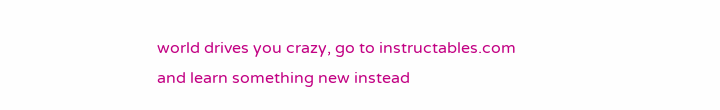world drives you crazy, go to instructables.com and learn something new instead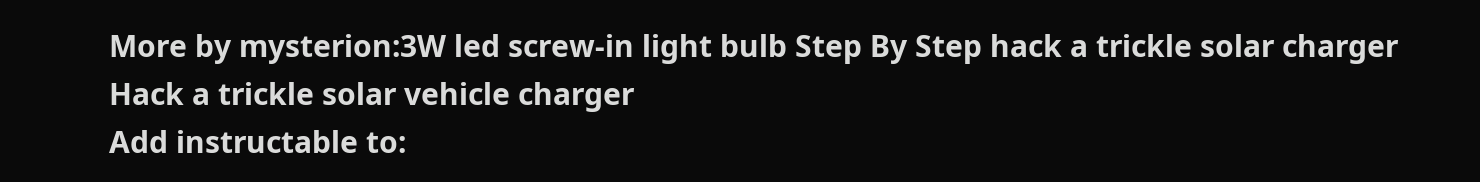More by mysterion:3W led screw-in light bulb Step By Step hack a trickle solar charger Hack a trickle solar vehicle charger
Add instructable to: